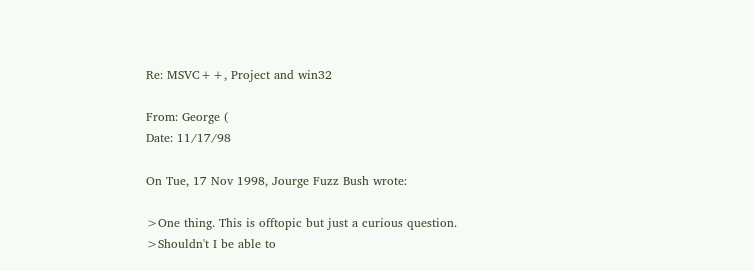Re: MSVC++, Project and win32

From: George (
Date: 11/17/98

On Tue, 17 Nov 1998, Jourge Fuzz Bush wrote:

>One thing. This is offtopic but just a curious question.
>Shouldn't I be able to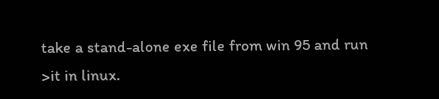take a stand-alone exe file from win 95 and run
>it in linux.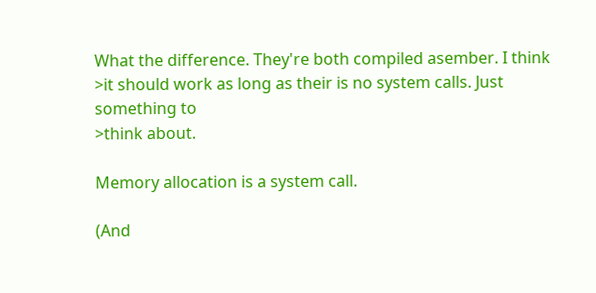What the difference. They're both compiled asember. I think
>it should work as long as their is no system calls. Just something to
>think about.

Memory allocation is a system call.

(And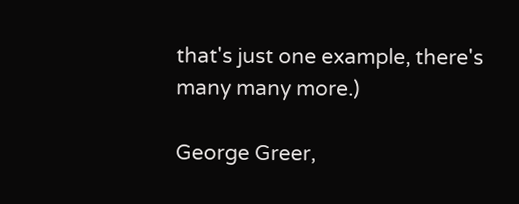that's just one example, there's many many more.)

George Greer,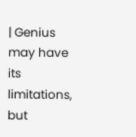| Genius may have its limitations, but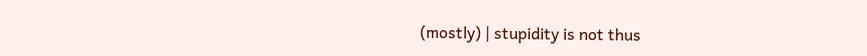(mostly) | stupidity is not thus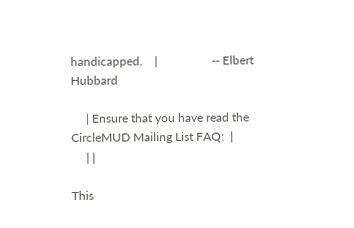handicapped.    |                  -- Elbert Hubbard

     | Ensure that you have read the CircleMUD Mailing List FAQ:  |
     | |

This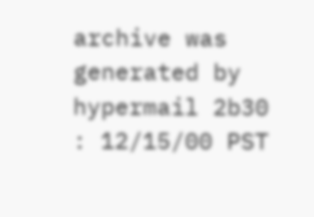archive was generated by hypermail 2b30 : 12/15/00 PST